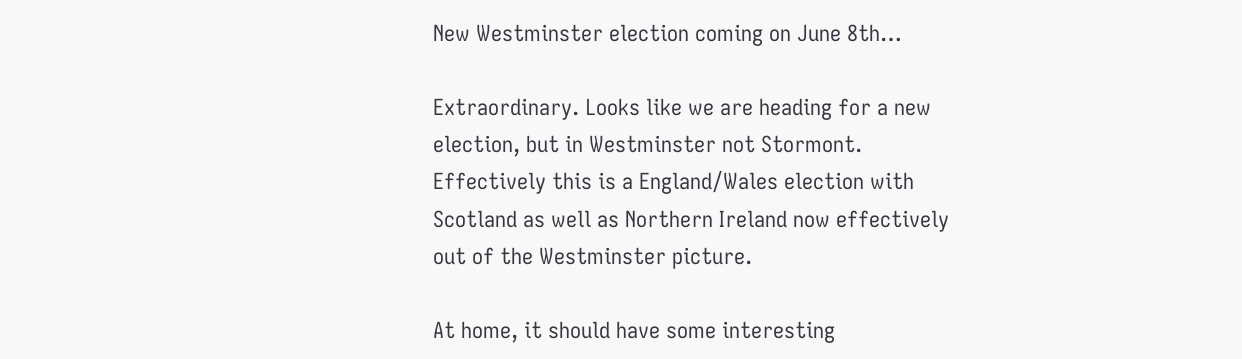New Westminster election coming on June 8th…

Extraordinary. Looks like we are heading for a new election, but in Westminster not Stormont. Effectively this is a England/Wales election with Scotland as well as Northern Ireland now effectively out of the Westminster picture.

At home, it should have some interesting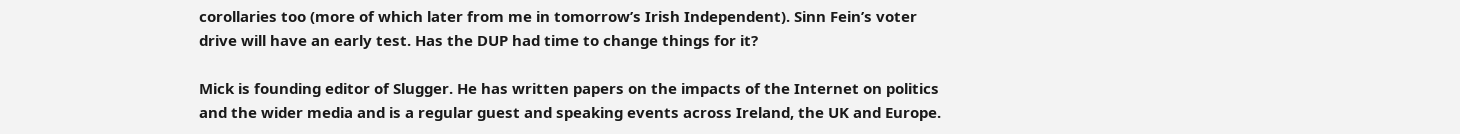corollaries too (more of which later from me in tomorrow’s Irish Independent). Sinn Fein’s voter drive will have an early test. Has the DUP had time to change things for it?

Mick is founding editor of Slugger. He has written papers on the impacts of the Internet on politics and the wider media and is a regular guest and speaking events across Ireland, the UK and Europe.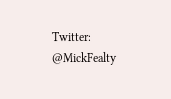Twitter: @MickFealty